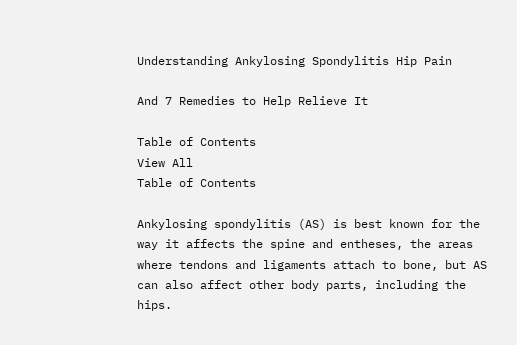Understanding Ankylosing Spondylitis Hip Pain

And 7 Remedies to Help Relieve It

Table of Contents
View All
Table of Contents

Ankylosing spondylitis (AS) is best known for the way it affects the spine and entheses, the areas where tendons and ligaments attach to bone, but AS can also affect other body parts, including the hips.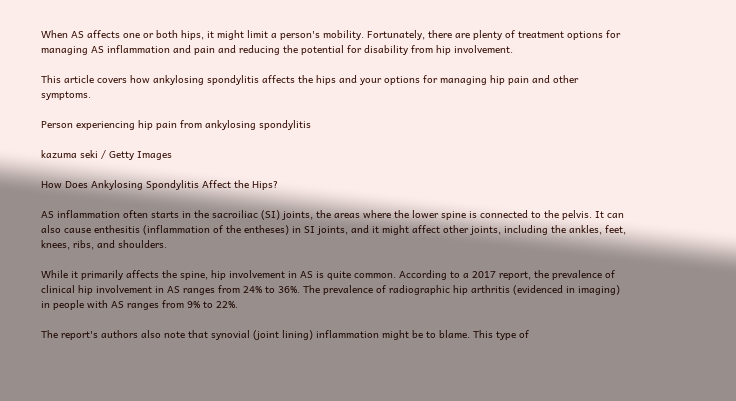When AS affects one or both hips, it might limit a person's mobility. Fortunately, there are plenty of treatment options for managing AS inflammation and pain and reducing the potential for disability from hip involvement.

This article covers how ankylosing spondylitis affects the hips and your options for managing hip pain and other symptoms.

Person experiencing hip pain from ankylosing spondylitis

kazuma seki / Getty Images

How Does Ankylosing Spondylitis Affect the Hips?

AS inflammation often starts in the sacroiliac (SI) joints, the areas where the lower spine is connected to the pelvis. It can also cause enthesitis (inflammation of the entheses) in SI joints, and it might affect other joints, including the ankles, feet, knees, ribs, and shoulders.

While it primarily affects the spine, hip involvement in AS is quite common. According to a 2017 report, the prevalence of clinical hip involvement in AS ranges from 24% to 36%. The prevalence of radiographic hip arthritis (evidenced in imaging) in people with AS ranges from 9% to 22%.

The report's authors also note that synovial (joint lining) inflammation might be to blame. This type of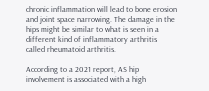chronic inflammation will lead to bone erosion and joint space narrowing. The damage in the hips might be similar to what is seen in a different kind of inflammatory arthritis called rheumatoid arthritis.

According to a 2021 report, AS hip involvement is associated with a high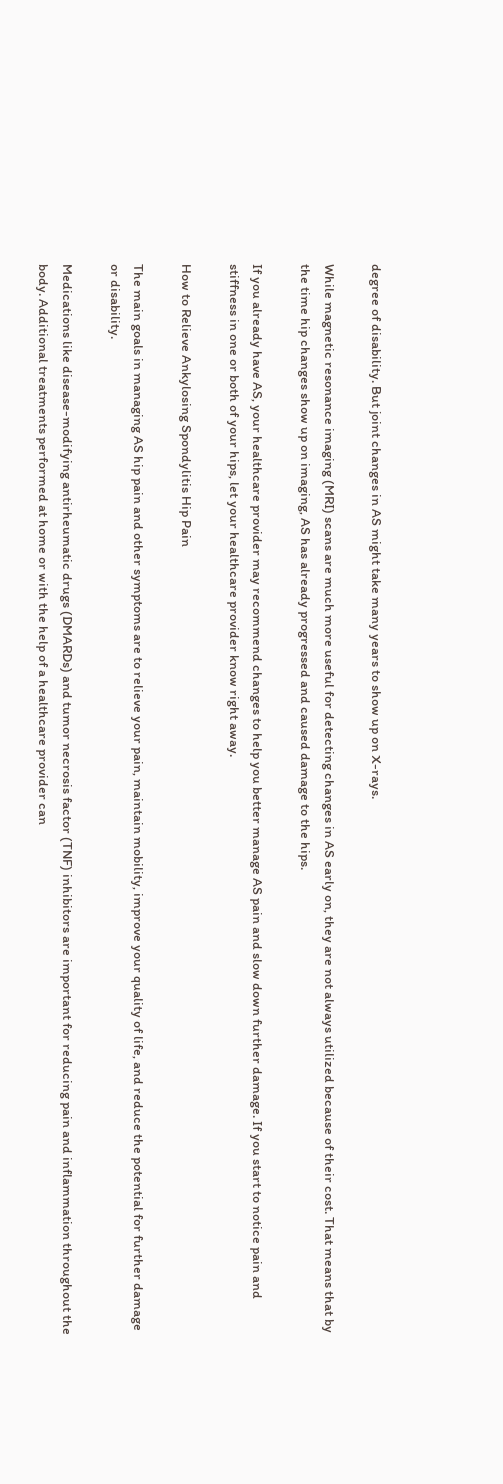degree of disability. But joint changes in AS might take many years to show up on X-rays.

While magnetic resonance imaging (MRI) scans are much more useful for detecting changes in AS early on, they are not always utilized because of their cost. That means that by the time hip changes show up on imaging, AS has already progressed and caused damage to the hips.

If you already have AS, your healthcare provider may recommend changes to help you better manage AS pain and slow down further damage. If you start to notice pain and stiffness in one or both of your hips, let your healthcare provider know right away.

How to Relieve Ankylosing Spondylitis Hip Pain

The main goals in managing AS hip pain and other symptoms are to relieve your pain, maintain mobility, improve your quality of life, and reduce the potential for further damage or disability.

Medications like disease-modifying antirheumatic drugs (DMARDs) and tumor necrosis factor (TNF) inhibitors are important for reducing pain and inflammation throughout the body. Additional treatments performed at home or with the help of a healthcare provider can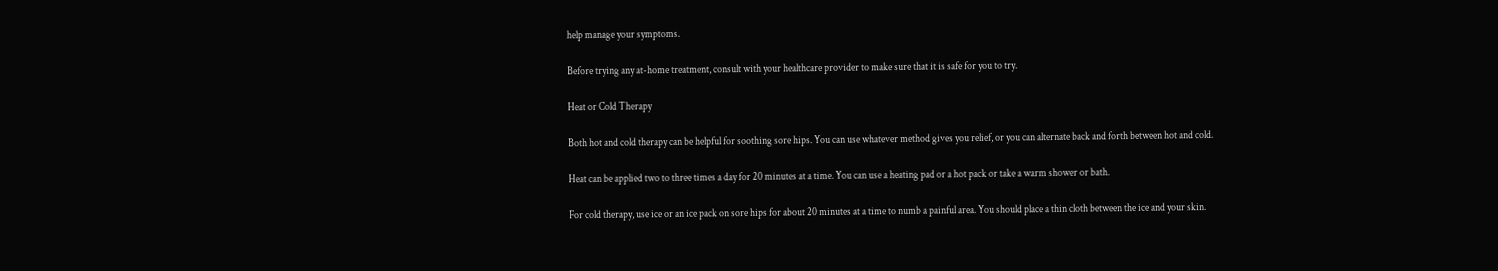help manage your symptoms.

Before trying any at-home treatment, consult with your healthcare provider to make sure that it is safe for you to try.

Heat or Cold Therapy

Both hot and cold therapy can be helpful for soothing sore hips. You can use whatever method gives you relief, or you can alternate back and forth between hot and cold.

Heat can be applied two to three times a day for 20 minutes at a time. You can use a heating pad or a hot pack or take a warm shower or bath.

For cold therapy, use ice or an ice pack on sore hips for about 20 minutes at a time to numb a painful area. You should place a thin cloth between the ice and your skin.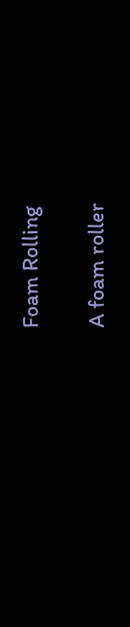Foam Rolling

A foam roller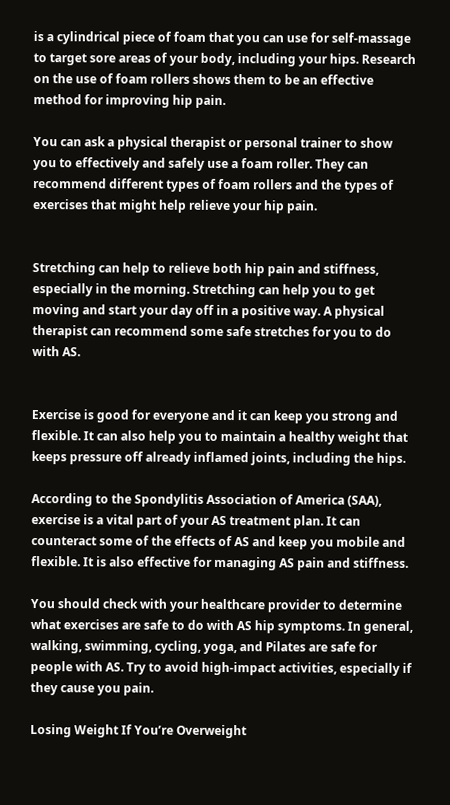is a cylindrical piece of foam that you can use for self-massage to target sore areas of your body, including your hips. Research on the use of foam rollers shows them to be an effective method for improving hip pain.

You can ask a physical therapist or personal trainer to show you to effectively and safely use a foam roller. They can recommend different types of foam rollers and the types of exercises that might help relieve your hip pain.


Stretching can help to relieve both hip pain and stiffness, especially in the morning. Stretching can help you to get moving and start your day off in a positive way. A physical therapist can recommend some safe stretches for you to do with AS.


Exercise is good for everyone and it can keep you strong and flexible. It can also help you to maintain a healthy weight that keeps pressure off already inflamed joints, including the hips.

According to the Spondylitis Association of America (SAA), exercise is a vital part of your AS treatment plan. It can counteract some of the effects of AS and keep you mobile and flexible. It is also effective for managing AS pain and stiffness.

You should check with your healthcare provider to determine what exercises are safe to do with AS hip symptoms. In general, walking, swimming, cycling, yoga, and Pilates are safe for people with AS. Try to avoid high-impact activities, especially if they cause you pain.

Losing Weight If You’re Overweight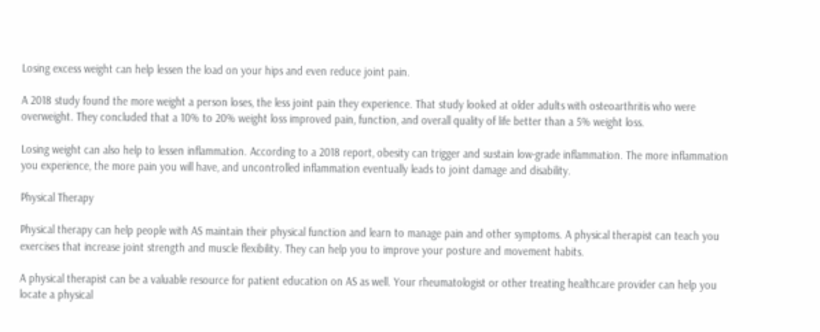Losing excess weight can help lessen the load on your hips and even reduce joint pain.

A 2018 study found the more weight a person loses, the less joint pain they experience. That study looked at older adults with osteoarthritis who were overweight. They concluded that a 10% to 20% weight loss improved pain, function, and overall quality of life better than a 5% weight loss.

Losing weight can also help to lessen inflammation. According to a 2018 report, obesity can trigger and sustain low-grade inflammation. The more inflammation you experience, the more pain you will have, and uncontrolled inflammation eventually leads to joint damage and disability.

Physical Therapy

Physical therapy can help people with AS maintain their physical function and learn to manage pain and other symptoms. A physical therapist can teach you exercises that increase joint strength and muscle flexibility. They can help you to improve your posture and movement habits.

A physical therapist can be a valuable resource for patient education on AS as well. Your rheumatologist or other treating healthcare provider can help you locate a physical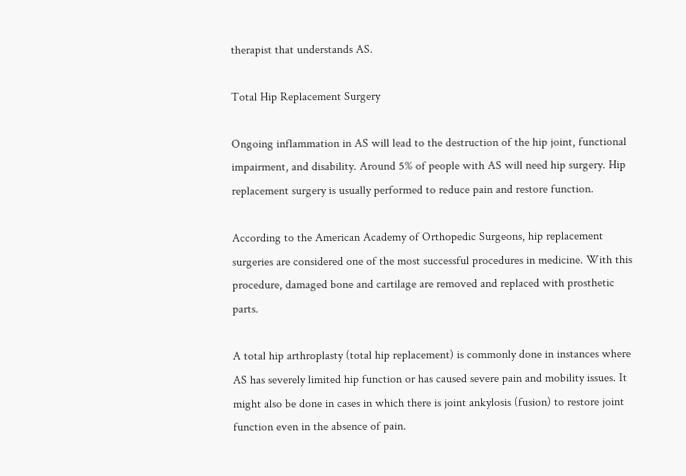therapist that understands AS.

Total Hip Replacement Surgery

Ongoing inflammation in AS will lead to the destruction of the hip joint, functional impairment, and disability. Around 5% of people with AS will need hip surgery. Hip replacement surgery is usually performed to reduce pain and restore function.

According to the American Academy of Orthopedic Surgeons, hip replacement surgeries are considered one of the most successful procedures in medicine. With this procedure, damaged bone and cartilage are removed and replaced with prosthetic parts.

A total hip arthroplasty (total hip replacement) is commonly done in instances where AS has severely limited hip function or has caused severe pain and mobility issues. It might also be done in cases in which there is joint ankylosis (fusion) to restore joint function even in the absence of pain.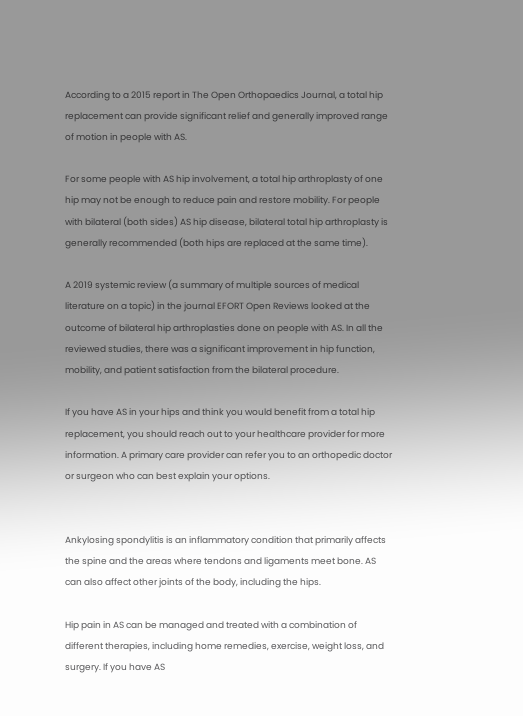According to a 2015 report in The Open Orthopaedics Journal, a total hip replacement can provide significant relief and generally improved range of motion in people with AS.

For some people with AS hip involvement, a total hip arthroplasty of one hip may not be enough to reduce pain and restore mobility. For people with bilateral (both sides) AS hip disease, bilateral total hip arthroplasty is generally recommended (both hips are replaced at the same time).

A 2019 systemic review (a summary of multiple sources of medical literature on a topic) in the journal EFORT Open Reviews looked at the outcome of bilateral hip arthroplasties done on people with AS. In all the reviewed studies, there was a significant improvement in hip function, mobility, and patient satisfaction from the bilateral procedure.

If you have AS in your hips and think you would benefit from a total hip replacement, you should reach out to your healthcare provider for more information. A primary care provider can refer you to an orthopedic doctor or surgeon who can best explain your options.


Ankylosing spondylitis is an inflammatory condition that primarily affects the spine and the areas where tendons and ligaments meet bone. AS can also affect other joints of the body, including the hips.

Hip pain in AS can be managed and treated with a combination of different therapies, including home remedies, exercise, weight loss, and surgery. If you have AS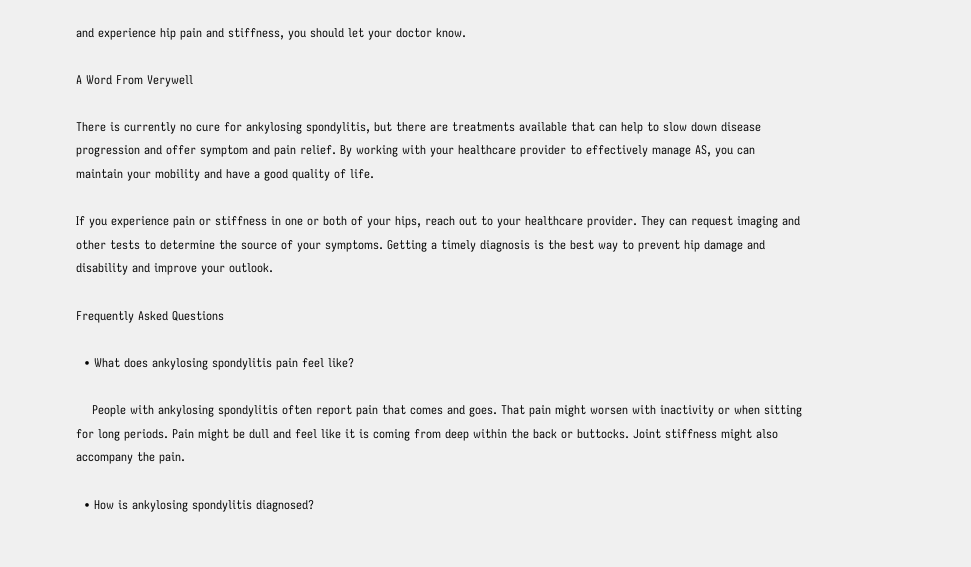and experience hip pain and stiffness, you should let your doctor know.

A Word From Verywell

There is currently no cure for ankylosing spondylitis, but there are treatments available that can help to slow down disease progression and offer symptom and pain relief. By working with your healthcare provider to effectively manage AS, you can maintain your mobility and have a good quality of life.

If you experience pain or stiffness in one or both of your hips, reach out to your healthcare provider. They can request imaging and other tests to determine the source of your symptoms. Getting a timely diagnosis is the best way to prevent hip damage and disability and improve your outlook.

Frequently Asked Questions

  • What does ankylosing spondylitis pain feel like?

    People with ankylosing spondylitis often report pain that comes and goes. That pain might worsen with inactivity or when sitting for long periods. Pain might be dull and feel like it is coming from deep within the back or buttocks. Joint stiffness might also accompany the pain.

  • How is ankylosing spondylitis diagnosed?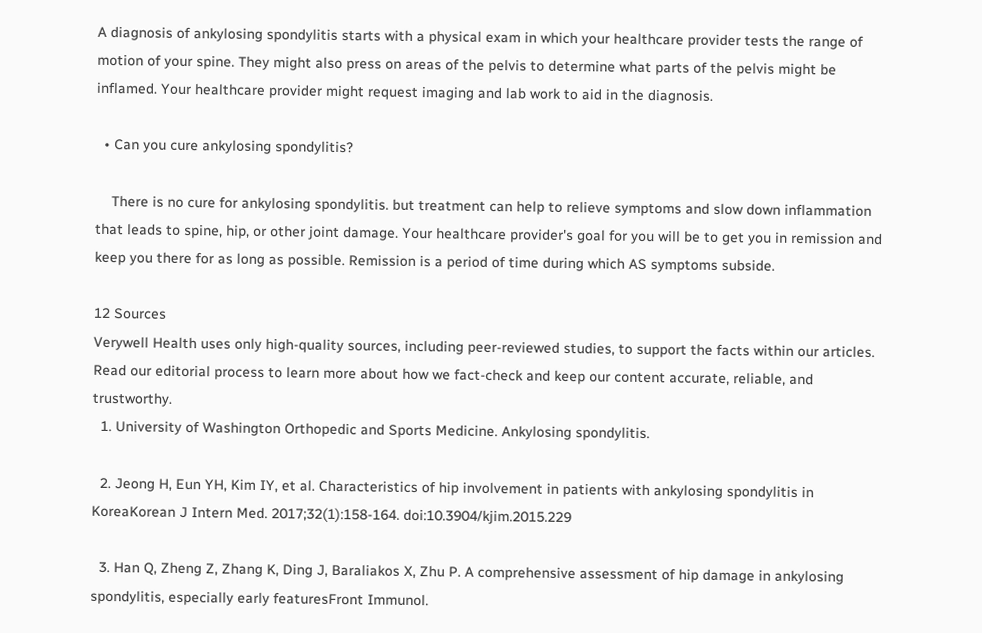A diagnosis of ankylosing spondylitis starts with a physical exam in which your healthcare provider tests the range of motion of your spine. They might also press on areas of the pelvis to determine what parts of the pelvis might be inflamed. Your healthcare provider might request imaging and lab work to aid in the diagnosis.

  • Can you cure ankylosing spondylitis?

    There is no cure for ankylosing spondylitis. but treatment can help to relieve symptoms and slow down inflammation that leads to spine, hip, or other joint damage. Your healthcare provider's goal for you will be to get you in remission and keep you there for as long as possible. Remission is a period of time during which AS symptoms subside.

12 Sources
Verywell Health uses only high-quality sources, including peer-reviewed studies, to support the facts within our articles. Read our editorial process to learn more about how we fact-check and keep our content accurate, reliable, and trustworthy.
  1. University of Washington Orthopedic and Sports Medicine. Ankylosing spondylitis.

  2. Jeong H, Eun YH, Kim IY, et al. Characteristics of hip involvement in patients with ankylosing spondylitis in KoreaKorean J Intern Med. 2017;32(1):158-164. doi:10.3904/kjim.2015.229

  3. Han Q, Zheng Z, Zhang K, Ding J, Baraliakos X, Zhu P. A comprehensive assessment of hip damage in ankylosing spondylitis, especially early featuresFront Immunol.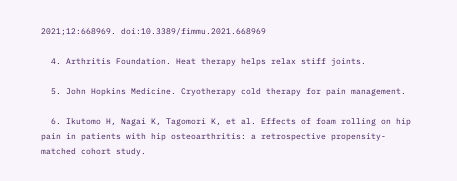2021;12:668969. doi:10.3389/fimmu.2021.668969

  4. Arthritis Foundation. Heat therapy helps relax stiff joints.

  5. John Hopkins Medicine. Cryotherapy cold therapy for pain management.

  6. Ikutomo H, Nagai K, Tagomori K, et al. Effects of foam rolling on hip pain in patients with hip osteoarthritis: a retrospective propensity-matched cohort study.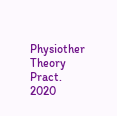Physiother Theory Pract. 2020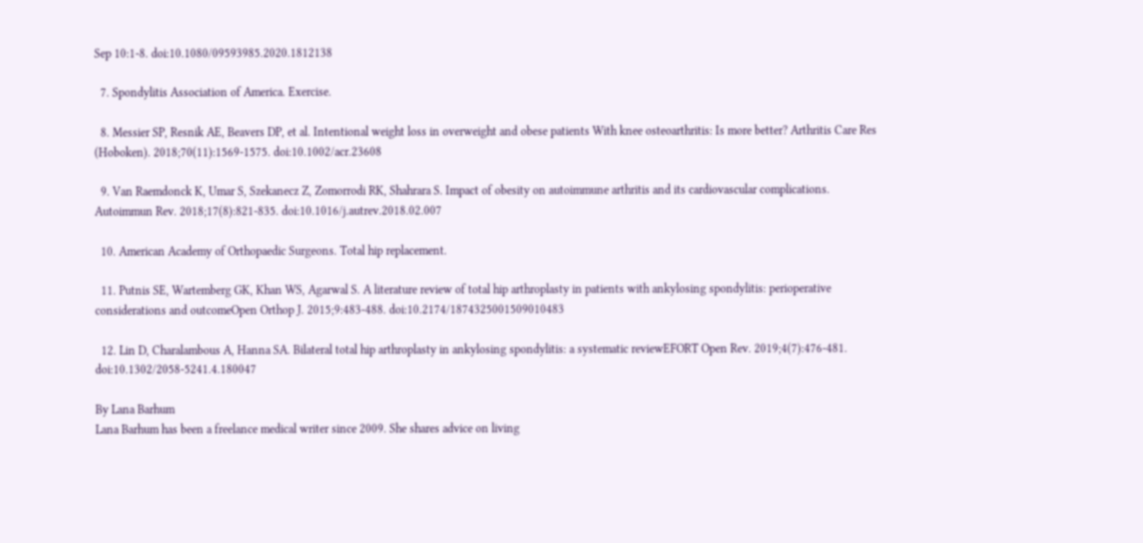Sep 10:1-8. doi:10.1080/09593985.2020.1812138

  7. Spondylitis Association of America. Exercise.

  8. Messier SP, Resnik AE, Beavers DP, et al. Intentional weight loss in overweight and obese patients With knee osteoarthritis: Is more better? Arthritis Care Res (Hoboken). 2018;70(11):1569-1575. doi:10.1002/acr.23608

  9. Van Raemdonck K, Umar S, Szekanecz Z, Zomorrodi RK, Shahrara S. Impact of obesity on autoimmune arthritis and its cardiovascular complications. Autoimmun Rev. 2018;17(8):821-835. doi:10.1016/j.autrev.2018.02.007

  10. American Academy of Orthopaedic Surgeons. Total hip replacement.

  11. Putnis SE, Wartemberg GK, Khan WS, Agarwal S. A literature review of total hip arthroplasty in patients with ankylosing spondylitis: perioperative considerations and outcomeOpen Orthop J. 2015;9:483-488. doi:10.2174/1874325001509010483

  12. Lin D, Charalambous A, Hanna SA. Bilateral total hip arthroplasty in ankylosing spondylitis: a systematic reviewEFORT Open Rev. 2019;4(7):476-481. doi:10.1302/2058-5241.4.180047

By Lana Barhum
Lana Barhum has been a freelance medical writer since 2009. She shares advice on living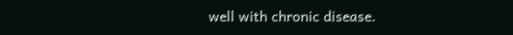well with chronic disease.